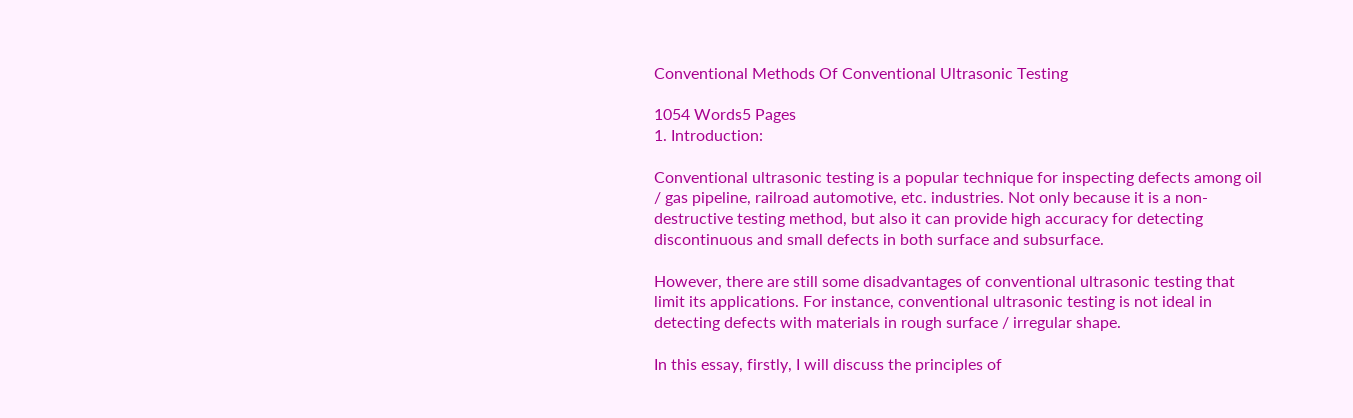Conventional Methods Of Conventional Ultrasonic Testing

1054 Words5 Pages
1. Introduction:

Conventional ultrasonic testing is a popular technique for inspecting defects among oil / gas pipeline, railroad automotive, etc. industries. Not only because it is a non-destructive testing method, but also it can provide high accuracy for detecting discontinuous and small defects in both surface and subsurface.

However, there are still some disadvantages of conventional ultrasonic testing that limit its applications. For instance, conventional ultrasonic testing is not ideal in detecting defects with materials in rough surface / irregular shape.

In this essay, firstly, I will discuss the principles of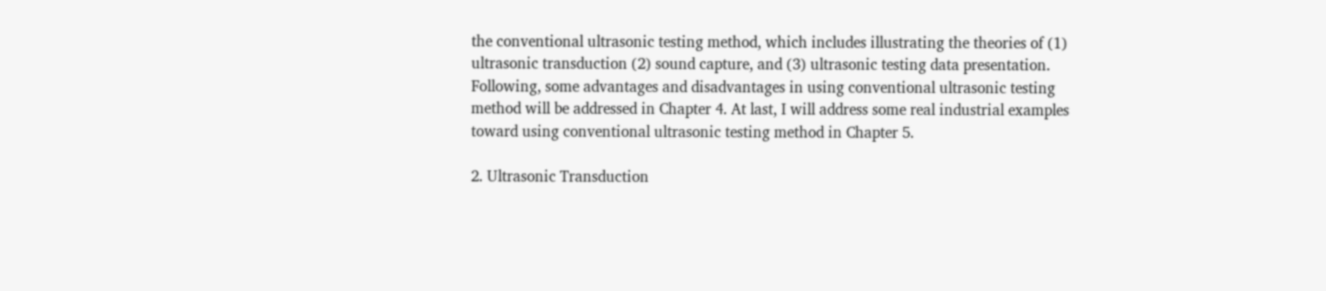the conventional ultrasonic testing method, which includes illustrating the theories of (1) ultrasonic transduction (2) sound capture, and (3) ultrasonic testing data presentation. Following, some advantages and disadvantages in using conventional ultrasonic testing method will be addressed in Chapter 4. At last, I will address some real industrial examples toward using conventional ultrasonic testing method in Chapter 5.

2. Ultrasonic Transduction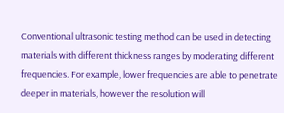Conventional ultrasonic testing method can be used in detecting materials with different thickness ranges by moderating different frequencies. For example, lower frequencies are able to penetrate deeper in materials, however the resolution will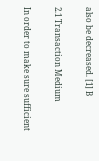also be decreased. [1] B

2.1 Transaction Medium

In order to make sure sufficient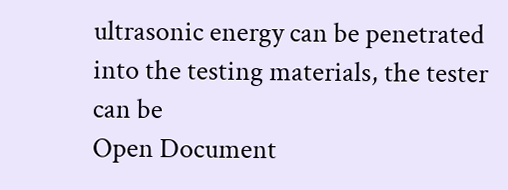ultrasonic energy can be penetrated into the testing materials, the tester can be
Open Document